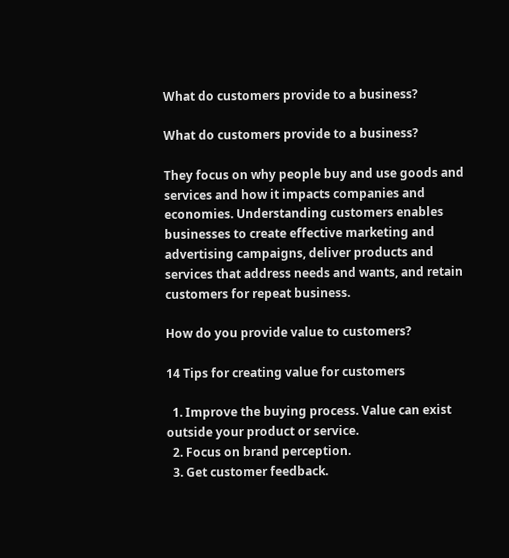What do customers provide to a business?

What do customers provide to a business?

They focus on why people buy and use goods and services and how it impacts companies and economies. Understanding customers enables businesses to create effective marketing and advertising campaigns, deliver products and services that address needs and wants, and retain customers for repeat business.

How do you provide value to customers?

14 Tips for creating value for customers

  1. Improve the buying process. Value can exist outside your product or service.
  2. Focus on brand perception.
  3. Get customer feedback.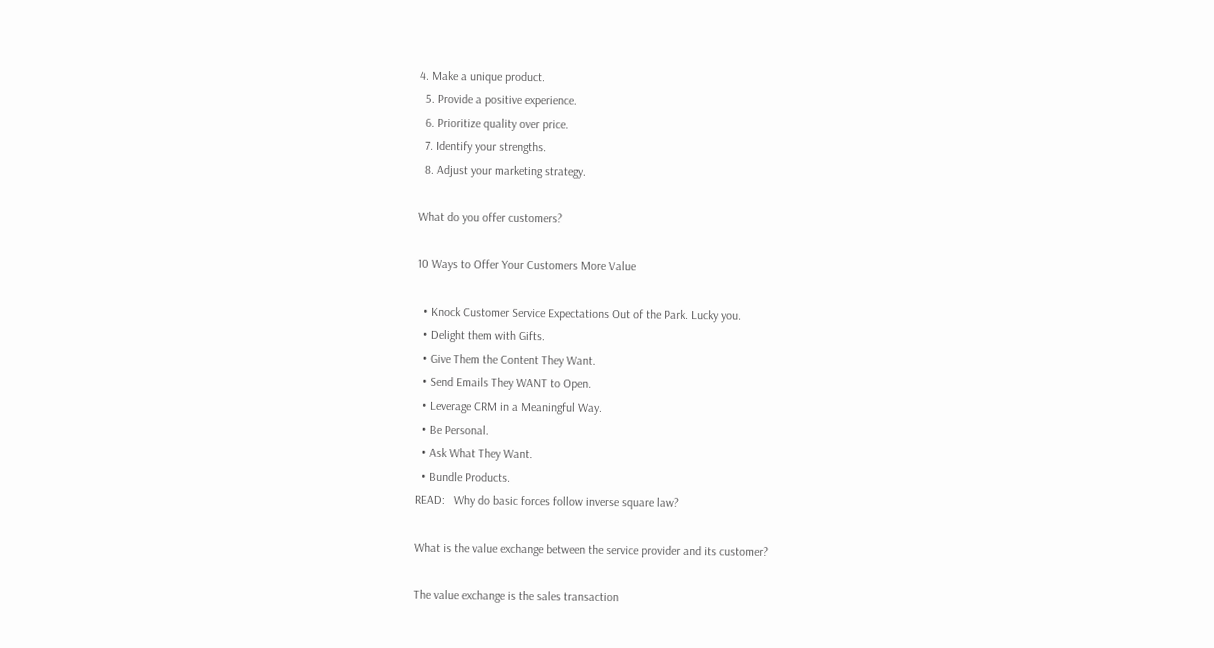4. Make a unique product.
  5. Provide a positive experience.
  6. Prioritize quality over price.
  7. Identify your strengths.
  8. Adjust your marketing strategy.

What do you offer customers?

10 Ways to Offer Your Customers More Value

  • Knock Customer Service Expectations Out of the Park. Lucky you.
  • Delight them with Gifts.
  • Give Them the Content They Want.
  • Send Emails They WANT to Open.
  • Leverage CRM in a Meaningful Way.
  • Be Personal.
  • Ask What They Want.
  • Bundle Products.
READ:   Why do basic forces follow inverse square law?

What is the value exchange between the service provider and its customer?

The value exchange is the sales transaction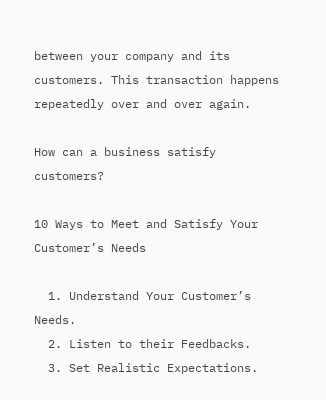between your company and its customers. This transaction happens repeatedly over and over again.

How can a business satisfy customers?

10 Ways to Meet and Satisfy Your Customer’s Needs

  1. Understand Your Customer’s Needs.
  2. Listen to their Feedbacks.
  3. Set Realistic Expectations.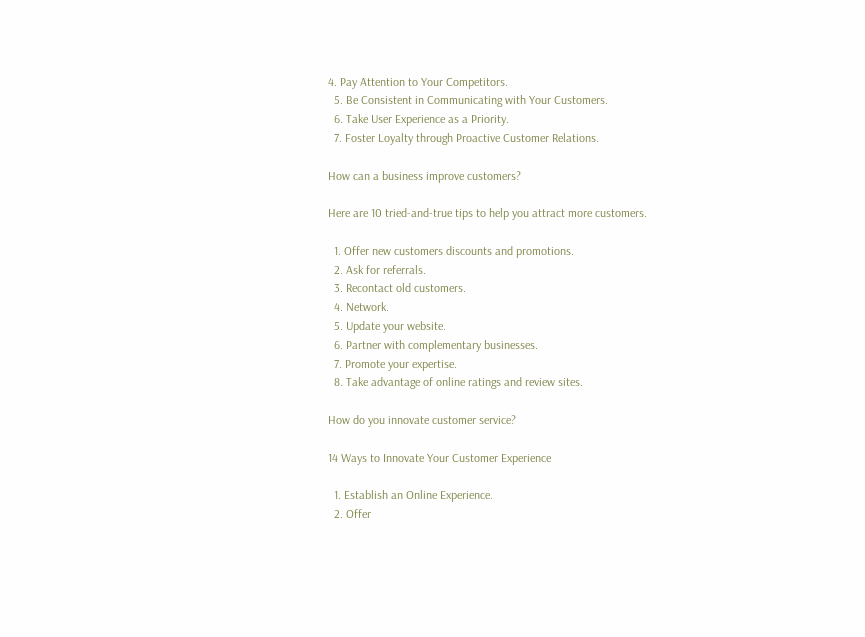4. Pay Attention to Your Competitors.
  5. Be Consistent in Communicating with Your Customers.
  6. Take User Experience as a Priority.
  7. Foster Loyalty through Proactive Customer Relations.

How can a business improve customers?

Here are 10 tried-and-true tips to help you attract more customers.

  1. Offer new customers discounts and promotions.
  2. Ask for referrals.
  3. Recontact old customers.
  4. Network.
  5. Update your website.
  6. Partner with complementary businesses.
  7. Promote your expertise.
  8. Take advantage of online ratings and review sites.

How do you innovate customer service?

14 Ways to Innovate Your Customer Experience

  1. Establish an Online Experience.
  2. Offer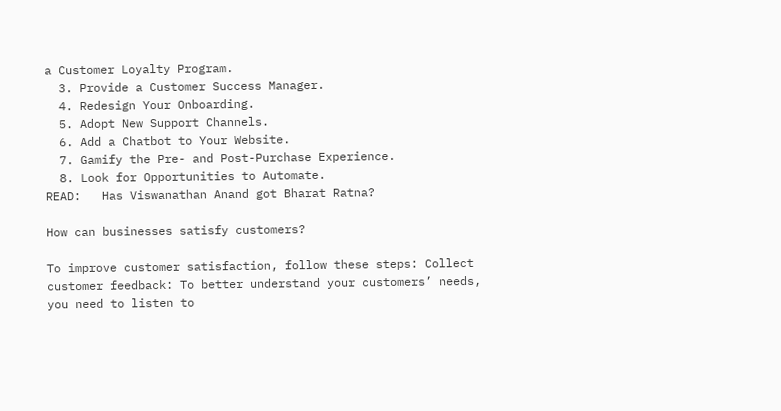a Customer Loyalty Program.
  3. Provide a Customer Success Manager.
  4. Redesign Your Onboarding.
  5. Adopt New Support Channels.
  6. Add a Chatbot to Your Website.
  7. Gamify the Pre- and Post-Purchase Experience.
  8. Look for Opportunities to Automate.
READ:   Has Viswanathan Anand got Bharat Ratna?

How can businesses satisfy customers?

To improve customer satisfaction, follow these steps: Collect customer feedback: To better understand your customers’ needs, you need to listen to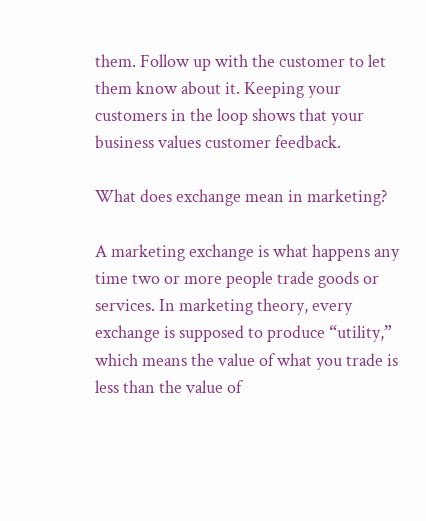them. Follow up with the customer to let them know about it. Keeping your customers in the loop shows that your business values customer feedback.

What does exchange mean in marketing?

A marketing exchange is what happens any time two or more people trade goods or services. In marketing theory, every exchange is supposed to produce “utility,” which means the value of what you trade is less than the value of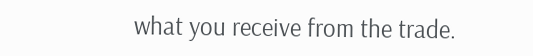what you receive from the trade.